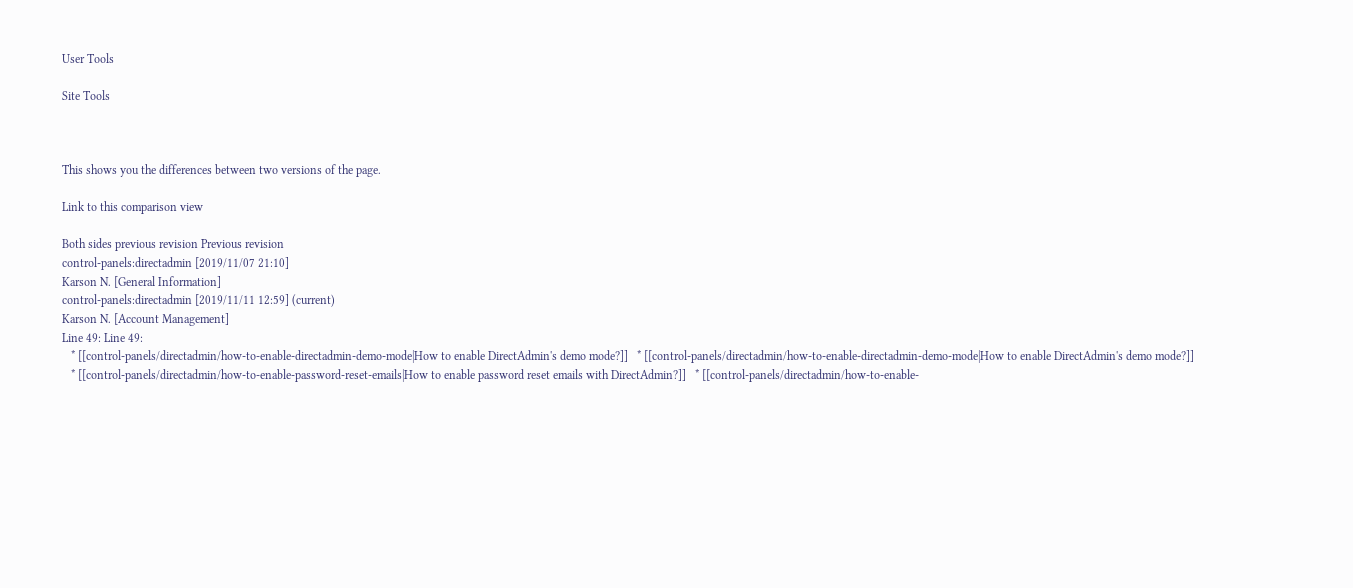User Tools

Site Tools



This shows you the differences between two versions of the page.

Link to this comparison view

Both sides previous revision Previous revision
control-panels:directadmin [2019/11/07 21:10]
Karson N. [General Information]
control-panels:directadmin [2019/11/11 12:59] (current)
Karson N. [Account Management]
Line 49: Line 49:
   * [[control-panels/directadmin/how-to-enable-directadmin-demo-mode|How to enable DirectAdmin's demo mode?]]   * [[control-panels/directadmin/how-to-enable-directadmin-demo-mode|How to enable DirectAdmin's demo mode?]]
   * [[control-panels/directadmin/how-to-enable-password-reset-emails|How to enable password reset emails with DirectAdmin?]]   * [[control-panels/directadmin/how-to-enable-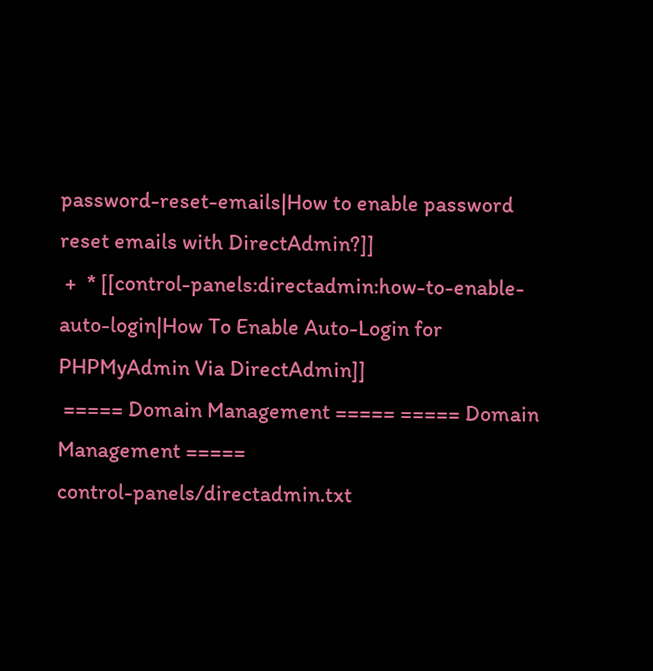password-reset-emails|How to enable password reset emails with DirectAdmin?]]
 +  * [[control-panels:directadmin:how-to-enable-auto-login|How To Enable Auto-Login for PHPMyAdmin Via DirectAdmin]]
 ===== Domain Management ===== ===== Domain Management =====
control-panels/directadmin.txt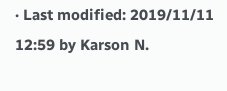· Last modified: 2019/11/11 12:59 by Karson N.